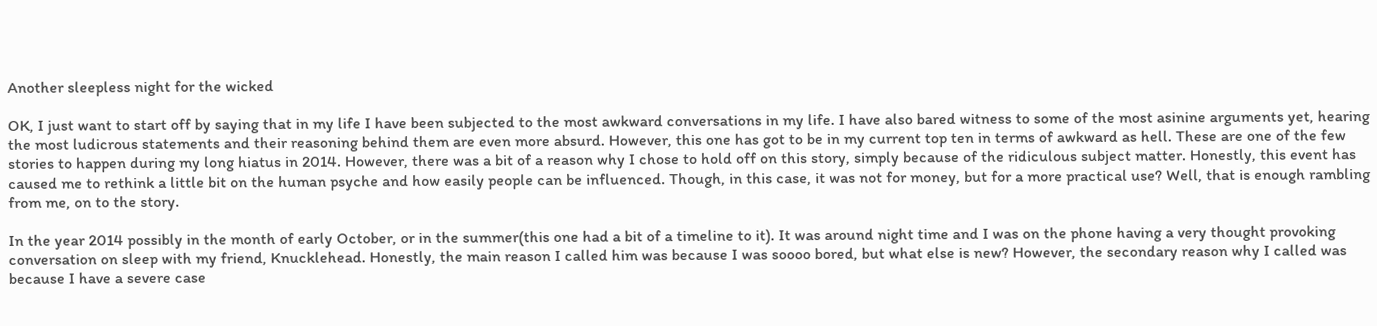Another sleepless night for the wicked

OK, I just want to start off by saying that in my life I have been subjected to the most awkward conversations in my life. I have also bared witness to some of the most asinine arguments yet, hearing the most ludicrous statements and their reasoning behind them are even more absurd. However, this one has got to be in my current top ten in terms of awkward as hell. These are one of the few stories to happen during my long hiatus in 2014. However, there was a bit of a reason why I chose to hold off on this story, simply because of the ridiculous subject matter. Honestly, this event has caused me to rethink a little bit on the human psyche and how easily people can be influenced. Though, in this case, it was not for money, but for a more practical use? Well, that is enough rambling from me, on to the story.

In the year 2014 possibly in the month of early October, or in the summer(this one had a bit of a timeline to it). It was around night time and I was on the phone having a very thought provoking conversation on sleep with my friend, Knucklehead. Honestly, the main reason I called him was because I was soooo bored, but what else is new? However, the secondary reason why I called was because I have a severe case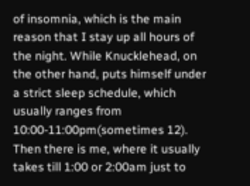of insomnia, which is the main reason that I stay up all hours of the night. While Knucklehead, on the other hand, puts himself under a strict sleep schedule, which usually ranges from 10:00-11:00pm(sometimes 12). Then there is me, where it usually takes till 1:00 or 2:00am just to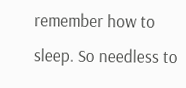remember how to sleep. So needless to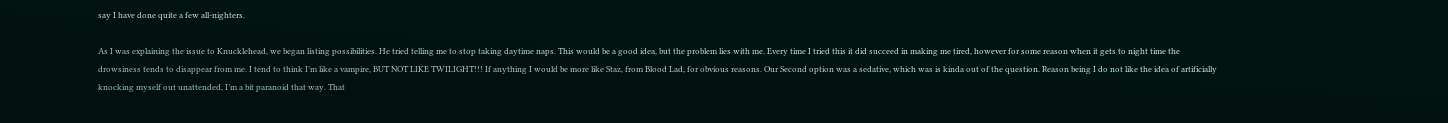say I have done quite a few all-nighters.

As I was explaining the issue to Knucklehead, we began listing possibilities. He tried telling me to stop taking daytime naps. This would be a good idea, but the problem lies with me. Every time I tried this it did succeed in making me tired, however for some reason when it gets to night time the drowsiness tends to disappear from me. I tend to think I’m like a vampire, BUT NOT LIKE TWILIGHT!!! If anything I would be more like Staz, from Blood Lad, for obvious reasons. Our Second option was a sedative, which was is kinda out of the question. Reason being I do not like the idea of artificially knocking myself out unattended, I’m a bit paranoid that way. That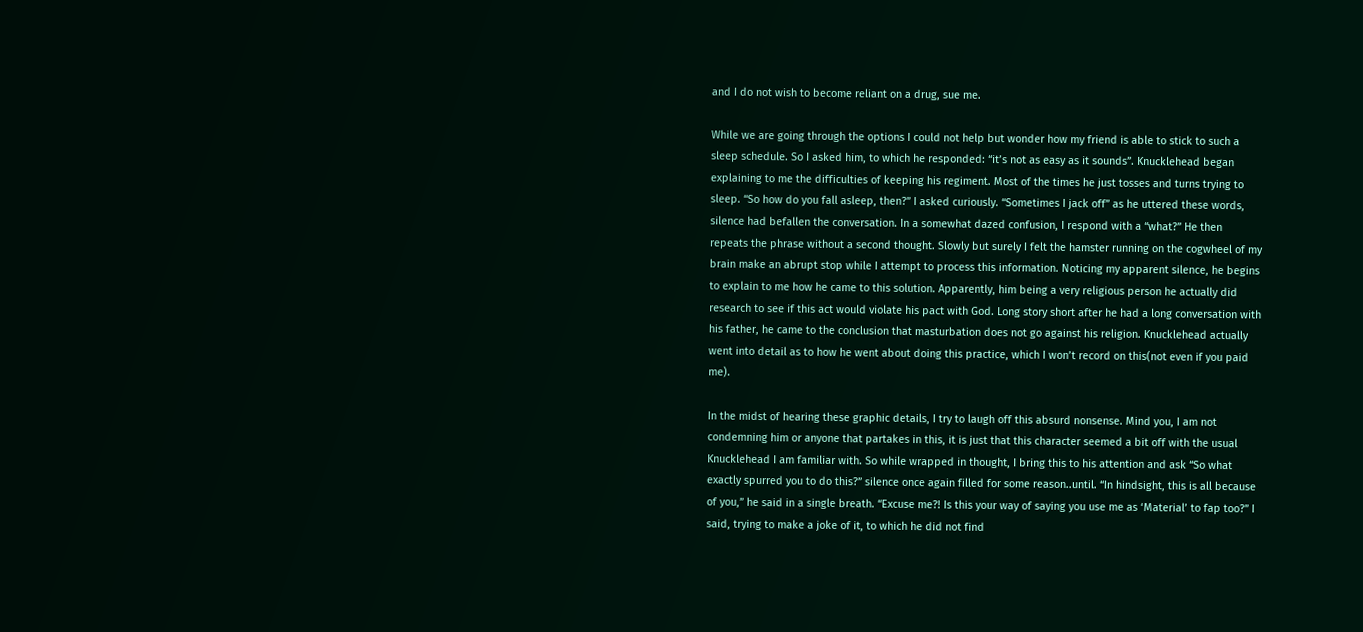and I do not wish to become reliant on a drug, sue me.

While we are going through the options I could not help but wonder how my friend is able to stick to such a sleep schedule. So I asked him, to which he responded: “it’s not as easy as it sounds”. Knucklehead began explaining to me the difficulties of keeping his regiment. Most of the times he just tosses and turns trying to sleep. “So how do you fall asleep, then?” I asked curiously. “Sometimes I jack off” as he uttered these words, silence had befallen the conversation. In a somewhat dazed confusion, I respond with a “what?” He then repeats the phrase without a second thought. Slowly but surely I felt the hamster running on the cogwheel of my brain make an abrupt stop while I attempt to process this information. Noticing my apparent silence, he begins to explain to me how he came to this solution. Apparently, him being a very religious person he actually did research to see if this act would violate his pact with God. Long story short after he had a long conversation with his father, he came to the conclusion that masturbation does not go against his religion. Knucklehead actually went into detail as to how he went about doing this practice, which I won’t record on this(not even if you paid me).

In the midst of hearing these graphic details, I try to laugh off this absurd nonsense. Mind you, I am not condemning him or anyone that partakes in this, it is just that this character seemed a bit off with the usual Knucklehead I am familiar with. So while wrapped in thought, I bring this to his attention and ask “So what exactly spurred you to do this?” silence once again filled for some reason..until. “In hindsight, this is all because of you,” he said in a single breath. “Excuse me?! Is this your way of saying you use me as ‘Material’ to fap too?” I said, trying to make a joke of it, to which he did not find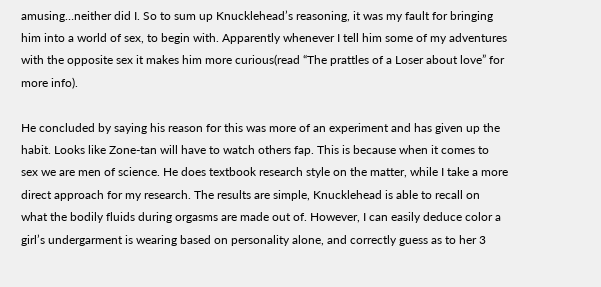amusing…neither did I. So to sum up Knucklehead’s reasoning, it was my fault for bringing him into a world of sex, to begin with. Apparently whenever I tell him some of my adventures with the opposite sex it makes him more curious(read “The prattles of a Loser about love” for more info).

He concluded by saying his reason for this was more of an experiment and has given up the habit. Looks like Zone-tan will have to watch others fap. This is because when it comes to sex we are men of science. He does textbook research style on the matter, while I take a more direct approach for my research. The results are simple, Knucklehead is able to recall on what the bodily fluids during orgasms are made out of. However, I can easily deduce color a girl’s undergarment is wearing based on personality alone, and correctly guess as to her 3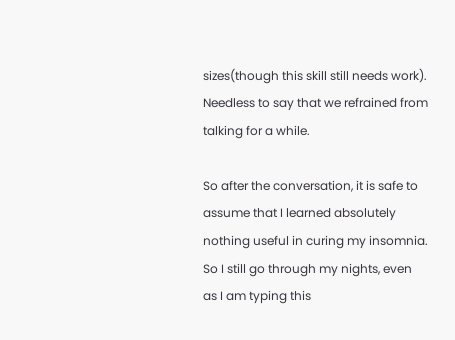sizes(though this skill still needs work). Needless to say that we refrained from talking for a while.

So after the conversation, it is safe to assume that I learned absolutely nothing useful in curing my insomnia. So I still go through my nights, even as I am typing this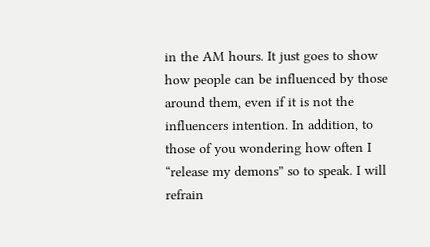in the AM hours. It just goes to show how people can be influenced by those around them, even if it is not the influencers intention. In addition, to those of you wondering how often I “release my demons” so to speak. I will refrain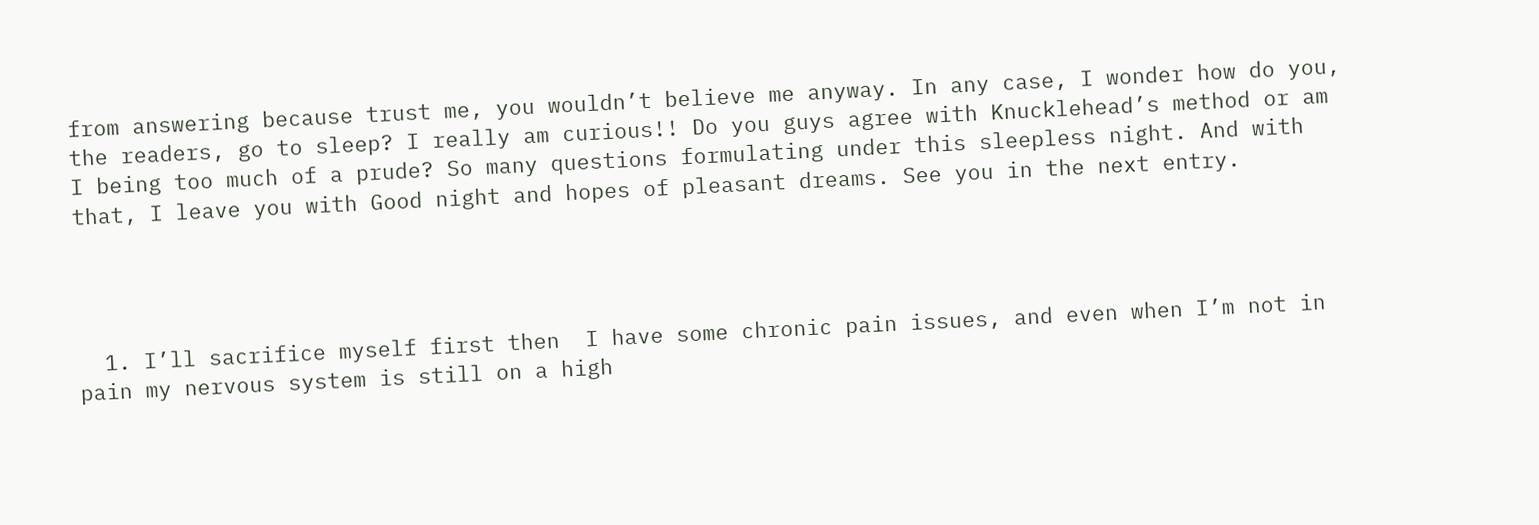from answering because trust me, you wouldn’t believe me anyway. In any case, I wonder how do you, the readers, go to sleep? I really am curious!! Do you guys agree with Knucklehead’s method or am I being too much of a prude? So many questions formulating under this sleepless night. And with that, I leave you with Good night and hopes of pleasant dreams. See you in the next entry.




  1. I’ll sacrifice myself first then  I have some chronic pain issues, and even when I’m not in pain my nervous system is still on a high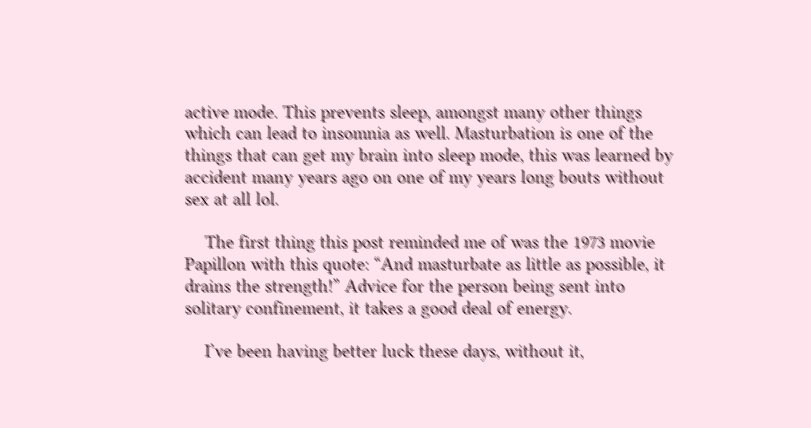active mode. This prevents sleep, amongst many other things which can lead to insomnia as well. Masturbation is one of the things that can get my brain into sleep mode, this was learned by accident many years ago on one of my years long bouts without sex at all lol.

    The first thing this post reminded me of was the 1973 movie Papillon with this quote: “And masturbate as little as possible, it drains the strength!” Advice for the person being sent into solitary confinement, it takes a good deal of energy.

    I’ve been having better luck these days, without it,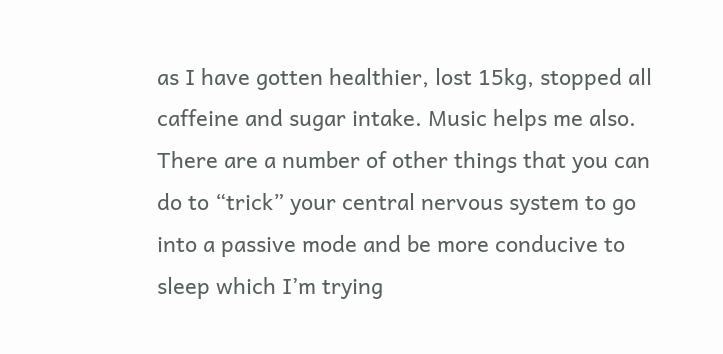as I have gotten healthier, lost 15kg, stopped all caffeine and sugar intake. Music helps me also. There are a number of other things that you can do to “trick” your central nervous system to go into a passive mode and be more conducive to sleep which I’m trying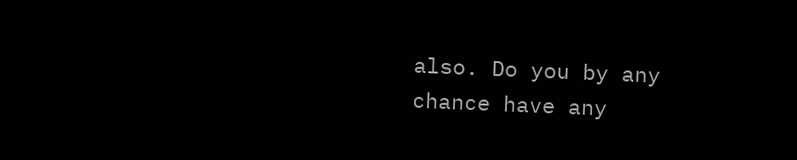also. Do you by any chance have any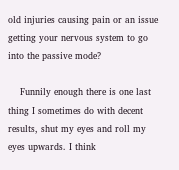old injuries causing pain or an issue getting your nervous system to go into the passive mode?

    Funnily enough there is one last thing I sometimes do with decent results, shut my eyes and roll my eyes upwards. I think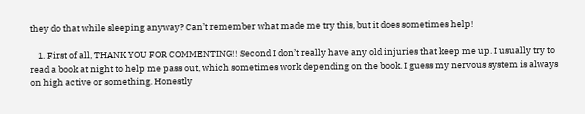they do that while sleeping anyway? Can’t remember what made me try this, but it does sometimes help!

    1. First of all, THANK YOU FOR COMMENTING!! Second I don’t really have any old injuries that keep me up. I usually try to read a book at night to help me pass out, which sometimes work depending on the book. I guess my nervous system is always on high active or something. Honestly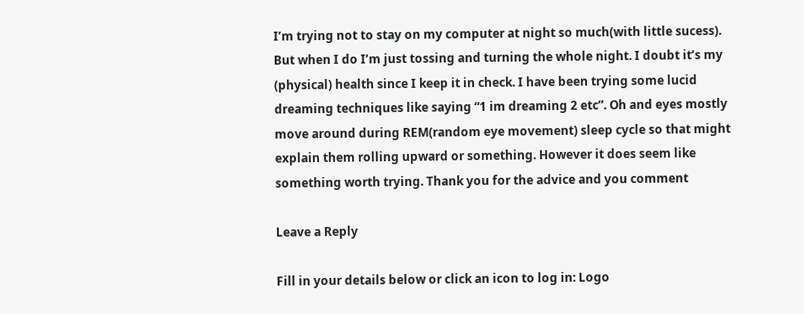I’m trying not to stay on my computer at night so much(with little sucess). But when I do I’m just tossing and turning the whole night. I doubt it’s my (physical) health since I keep it in check. I have been trying some lucid dreaming techniques like saying “1 im dreaming 2 etc”. Oh and eyes mostly move around during REM(random eye movement) sleep cycle so that might explain them rolling upward or something. However it does seem like something worth trying. Thank you for the advice and you comment

Leave a Reply

Fill in your details below or click an icon to log in: Logo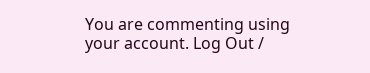You are commenting using your account. Log Out /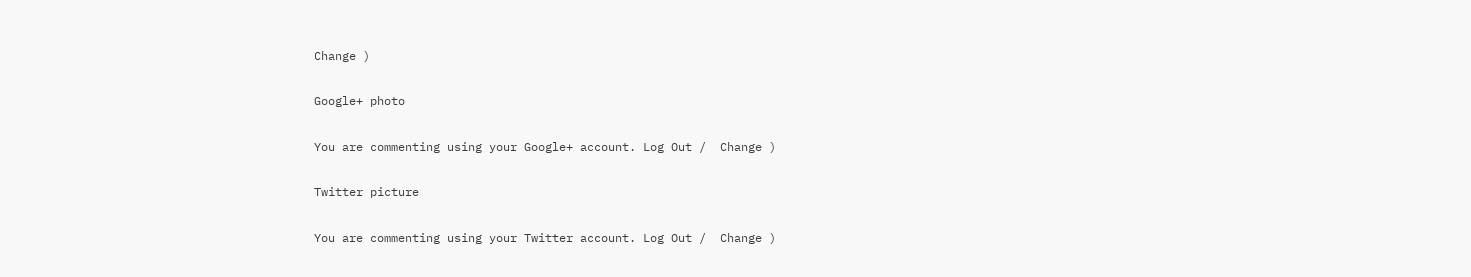Change )

Google+ photo

You are commenting using your Google+ account. Log Out /  Change )

Twitter picture

You are commenting using your Twitter account. Log Out /  Change )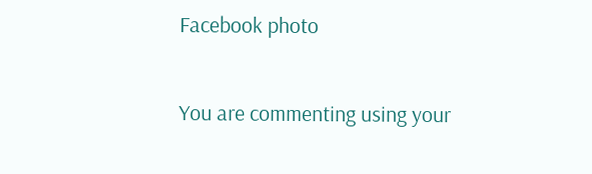Facebook photo

You are commenting using your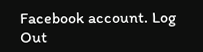Facebook account. Log Out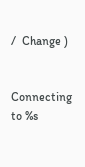/  Change )


Connecting to %s